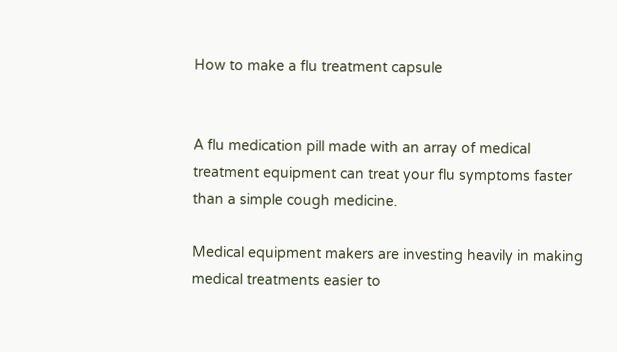How to make a flu treatment capsule


A flu medication pill made with an array of medical treatment equipment can treat your flu symptoms faster than a simple cough medicine.

Medical equipment makers are investing heavily in making medical treatments easier to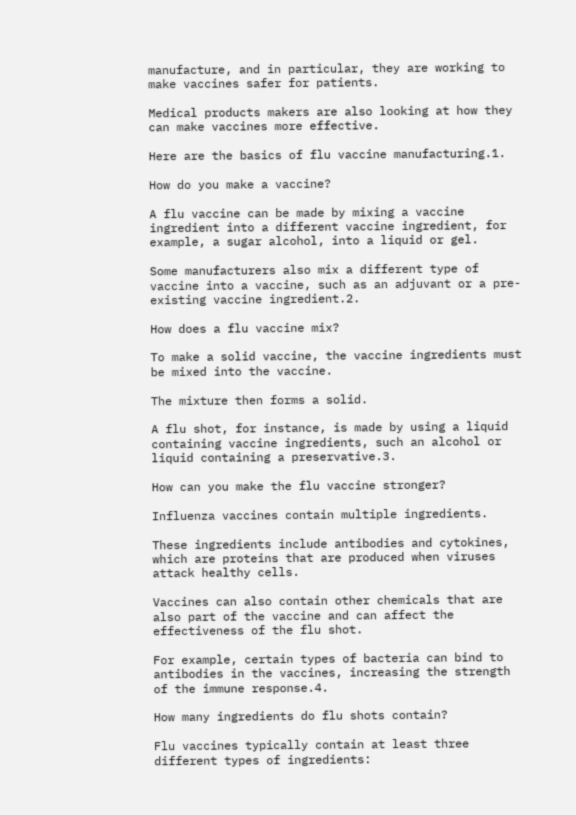manufacture, and in particular, they are working to make vaccines safer for patients.

Medical products makers are also looking at how they can make vaccines more effective.

Here are the basics of flu vaccine manufacturing.1.

How do you make a vaccine?

A flu vaccine can be made by mixing a vaccine ingredient into a different vaccine ingredient, for example, a sugar alcohol, into a liquid or gel.

Some manufacturers also mix a different type of vaccine into a vaccine, such as an adjuvant or a pre-existing vaccine ingredient.2.

How does a flu vaccine mix?

To make a solid vaccine, the vaccine ingredients must be mixed into the vaccine.

The mixture then forms a solid.

A flu shot, for instance, is made by using a liquid containing vaccine ingredients, such an alcohol or liquid containing a preservative.3.

How can you make the flu vaccine stronger?

Influenza vaccines contain multiple ingredients.

These ingredients include antibodies and cytokines, which are proteins that are produced when viruses attack healthy cells.

Vaccines can also contain other chemicals that are also part of the vaccine and can affect the effectiveness of the flu shot.

For example, certain types of bacteria can bind to antibodies in the vaccines, increasing the strength of the immune response.4.

How many ingredients do flu shots contain?

Flu vaccines typically contain at least three different types of ingredients: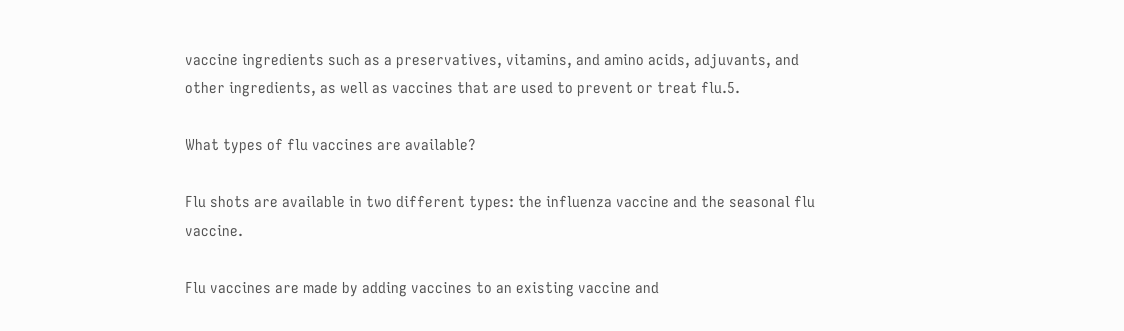vaccine ingredients such as a preservatives, vitamins, and amino acids, adjuvants, and other ingredients, as well as vaccines that are used to prevent or treat flu.5.

What types of flu vaccines are available?

Flu shots are available in two different types: the influenza vaccine and the seasonal flu vaccine.

Flu vaccines are made by adding vaccines to an existing vaccine and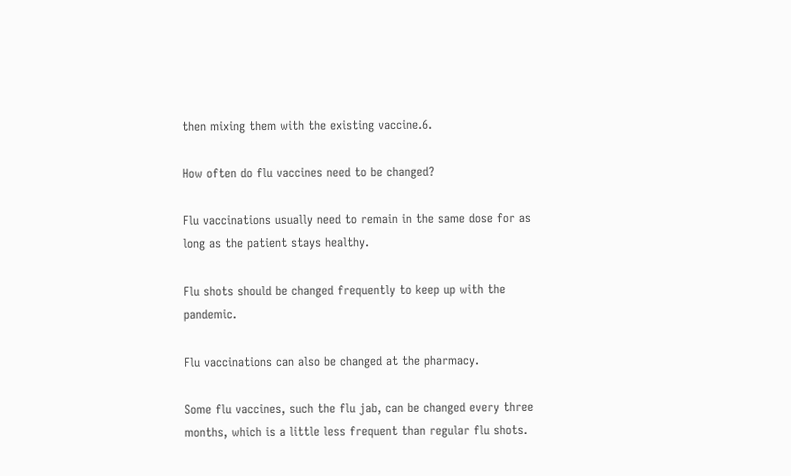then mixing them with the existing vaccine.6.

How often do flu vaccines need to be changed?

Flu vaccinations usually need to remain in the same dose for as long as the patient stays healthy.

Flu shots should be changed frequently to keep up with the pandemic.

Flu vaccinations can also be changed at the pharmacy.

Some flu vaccines, such the flu jab, can be changed every three months, which is a little less frequent than regular flu shots.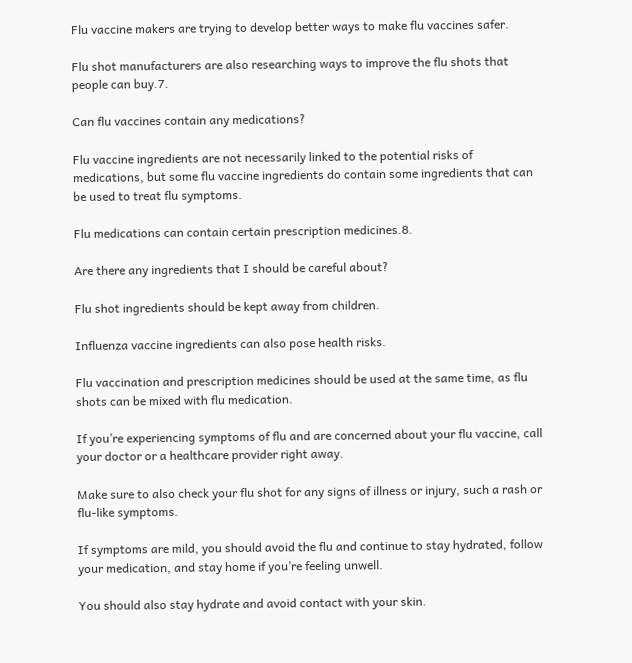Flu vaccine makers are trying to develop better ways to make flu vaccines safer.

Flu shot manufacturers are also researching ways to improve the flu shots that people can buy.7.

Can flu vaccines contain any medications?

Flu vaccine ingredients are not necessarily linked to the potential risks of medications, but some flu vaccine ingredients do contain some ingredients that can be used to treat flu symptoms.

Flu medications can contain certain prescription medicines.8.

Are there any ingredients that I should be careful about?

Flu shot ingredients should be kept away from children.

Influenza vaccine ingredients can also pose health risks.

Flu vaccination and prescription medicines should be used at the same time, as flu shots can be mixed with flu medication.

If you’re experiencing symptoms of flu and are concerned about your flu vaccine, call your doctor or a healthcare provider right away.

Make sure to also check your flu shot for any signs of illness or injury, such a rash or flu-like symptoms.

If symptoms are mild, you should avoid the flu and continue to stay hydrated, follow your medication, and stay home if you’re feeling unwell.

You should also stay hydrate and avoid contact with your skin.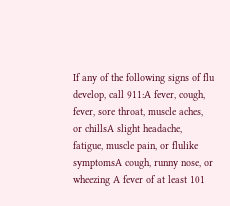If any of the following signs of flu develop, call 911:A fever, cough, fever, sore throat, muscle aches, or chillsA slight headache, fatigue, muscle pain, or flulike symptomsA cough, runny nose, or wheezing A fever of at least 101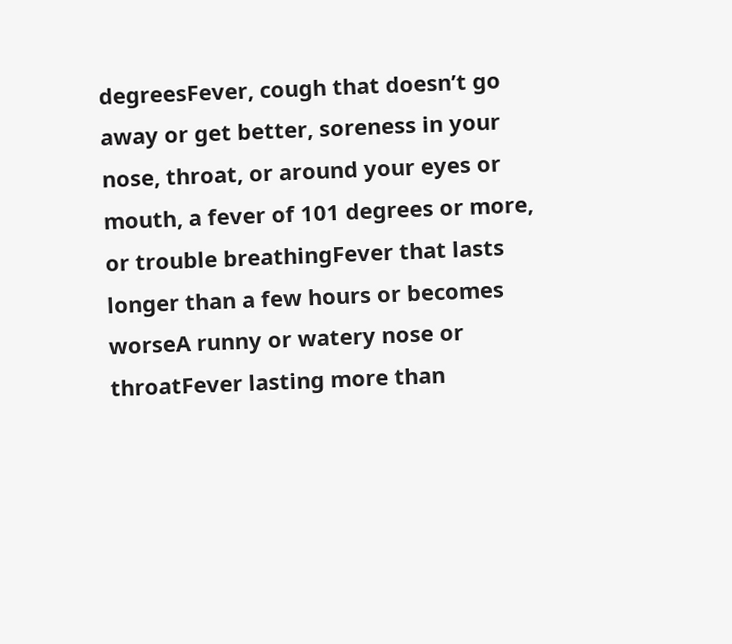degreesFever, cough that doesn’t go away or get better, soreness in your nose, throat, or around your eyes or mouth, a fever of 101 degrees or more, or trouble breathingFever that lasts longer than a few hours or becomes worseA runny or watery nose or throatFever lasting more than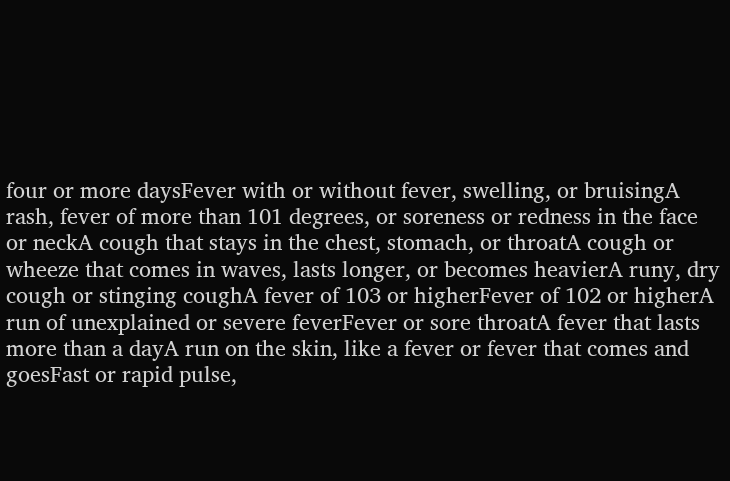four or more daysFever with or without fever, swelling, or bruisingA rash, fever of more than 101 degrees, or soreness or redness in the face or neckA cough that stays in the chest, stomach, or throatA cough or wheeze that comes in waves, lasts longer, or becomes heavierA runy, dry cough or stinging coughA fever of 103 or higherFever of 102 or higherA run of unexplained or severe feverFever or sore throatA fever that lasts more than a dayA run on the skin, like a fever or fever that comes and goesFast or rapid pulse,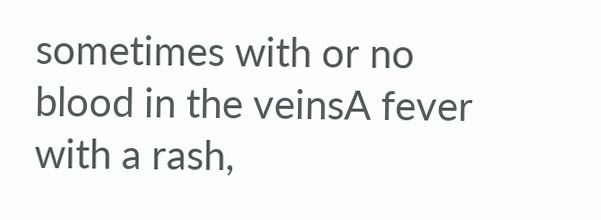sometimes with or no blood in the veinsA fever with a rash,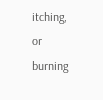itching, or burning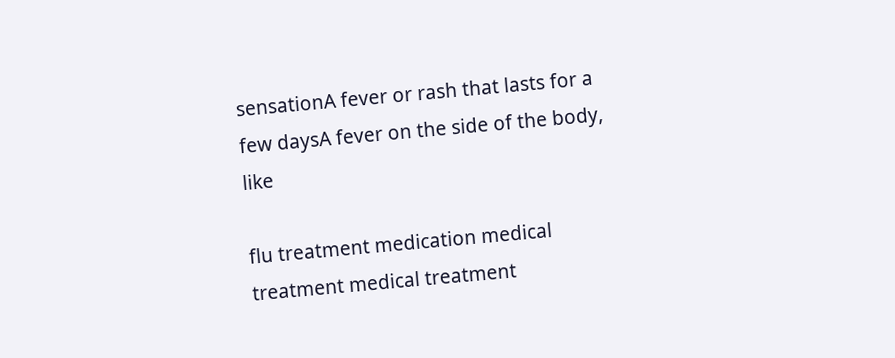sensationA fever or rash that lasts for a few daysA fever on the side of the body, like

flu treatment medication medical treatment medical treatment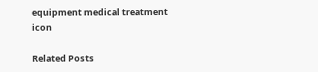equipment medical treatment icon

Related Posts